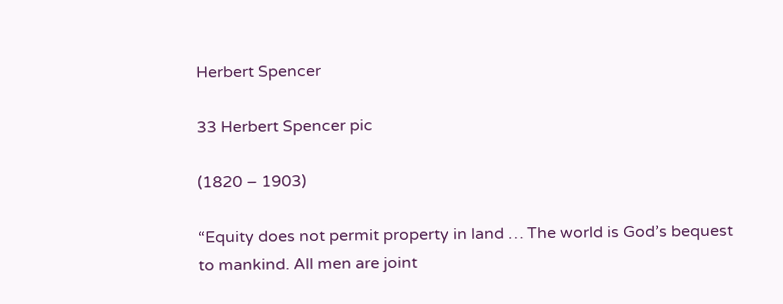Herbert Spencer

33 Herbert Spencer pic

(1820 – 1903)

“Equity does not permit property in land … The world is God’s bequest to mankind. All men are joint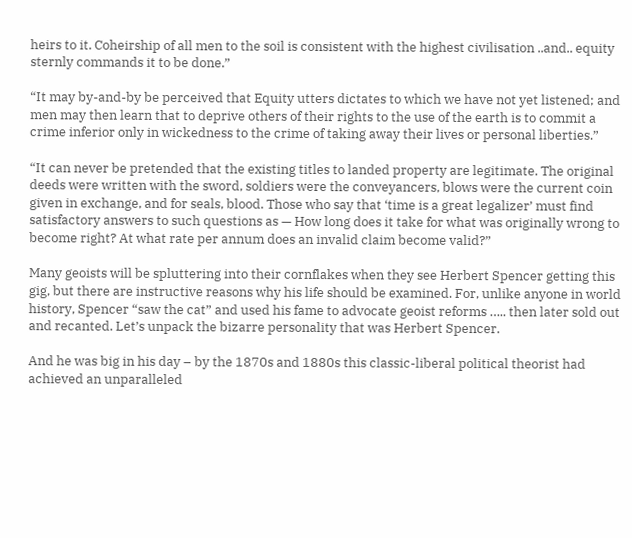heirs to it. Coheirship of all men to the soil is consistent with the highest civilisation ..and.. equity sternly commands it to be done.”

“It may by-and-by be perceived that Equity utters dictates to which we have not yet listened; and men may then learn that to deprive others of their rights to the use of the earth is to commit a crime inferior only in wickedness to the crime of taking away their lives or personal liberties.”

“It can never be pretended that the existing titles to landed property are legitimate. The original deeds were written with the sword, soldiers were the conveyancers, blows were the current coin given in exchange, and for seals, blood. Those who say that ‘time is a great legalizer’ must find satisfactory answers to such questions as — How long does it take for what was originally wrong to become right? At what rate per annum does an invalid claim become valid?”

Many geoists will be spluttering into their cornflakes when they see Herbert Spencer getting this gig, but there are instructive reasons why his life should be examined. For, unlike anyone in world history, Spencer “saw the cat” and used his fame to advocate geoist reforms ….. then later sold out and recanted. Let’s unpack the bizarre personality that was Herbert Spencer.

And he was big in his day – by the 1870s and 1880s this classic-liberal political theorist had achieved an unparalleled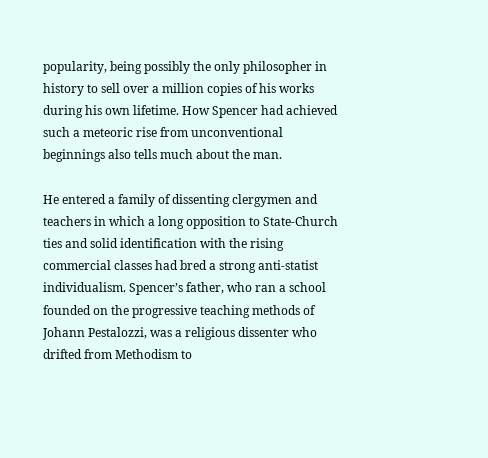popularity, being possibly the only philosopher in history to sell over a million copies of his works during his own lifetime. How Spencer had achieved such a meteoric rise from unconventional beginnings also tells much about the man.

He entered a family of dissenting clergymen and teachers in which a long opposition to State-Church ties and solid identification with the rising commercial classes had bred a strong anti-statist individualism. Spencer’s father, who ran a school founded on the progressive teaching methods of Johann Pestalozzi, was a religious dissenter who drifted from Methodism to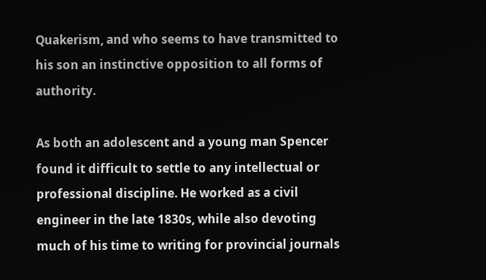Quakerism, and who seems to have transmitted to his son an instinctive opposition to all forms of authority.

As both an adolescent and a young man Spencer found it difficult to settle to any intellectual or professional discipline. He worked as a civil engineer in the late 1830s, while also devoting much of his time to writing for provincial journals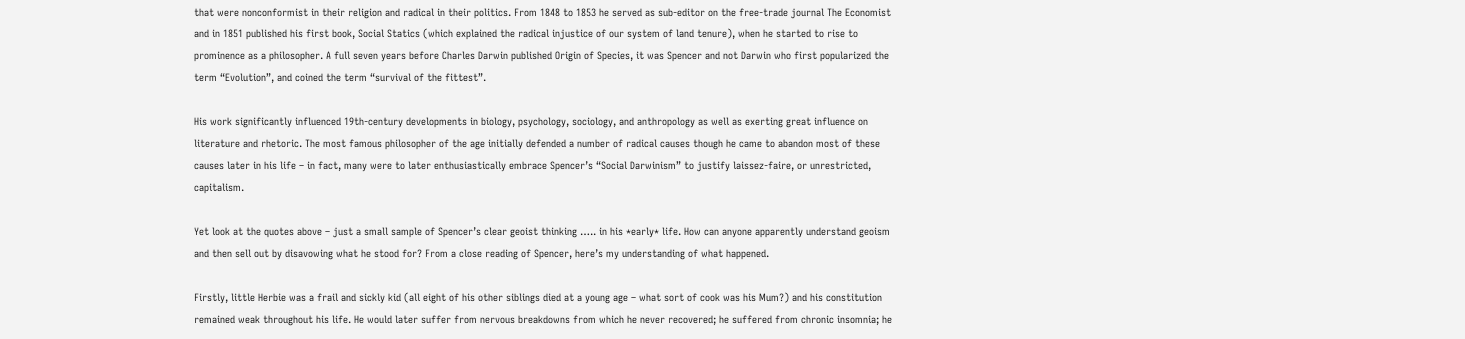that were nonconformist in their religion and radical in their politics. From 1848 to 1853 he served as sub-editor on the free-trade journal The Economist and in 1851 published his first book, Social Statics (which explained the radical injustice of our system of land tenure), when he started to rise to prominence as a philosopher. A full seven years before Charles Darwin published Origin of Species, it was Spencer and not Darwin who first popularized the term “Evolution”, and coined the term “survival of the fittest”.

His work significantly influenced 19th-century developments in biology, psychology, sociology, and anthropology as well as exerting great influence on literature and rhetoric. The most famous philosopher of the age initially defended a number of radical causes though he came to abandon most of these causes later in his life – in fact, many were to later enthusiastically embrace Spencer’s “Social Darwinism” to justify laissez-faire, or unrestricted, capitalism.

Yet look at the quotes above – just a small sample of Spencer’s clear geoist thinking ….. in his *early* life. How can anyone apparently understand geoism and then sell out by disavowing what he stood for? From a close reading of Spencer, here’s my understanding of what happened.

Firstly, little Herbie was a frail and sickly kid (all eight of his other siblings died at a young age – what sort of cook was his Mum?) and his constitution remained weak throughout his life. He would later suffer from nervous breakdowns from which he never recovered; he suffered from chronic insomnia; he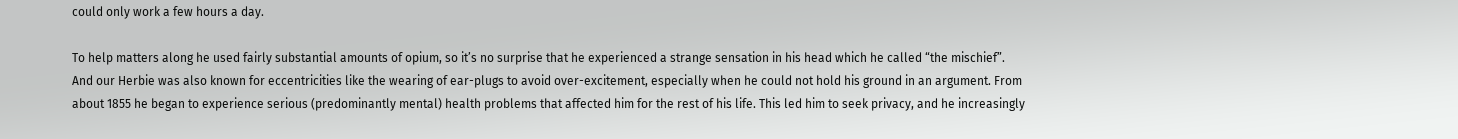could only work a few hours a day.

To help matters along he used fairly substantial amounts of opium, so it’s no surprise that he experienced a strange sensation in his head which he called “the mischief”. And our Herbie was also known for eccentricities like the wearing of ear-plugs to avoid over-excitement, especially when he could not hold his ground in an argument. From about 1855 he began to experience serious (predominantly mental) health problems that affected him for the rest of his life. This led him to seek privacy, and he increasingly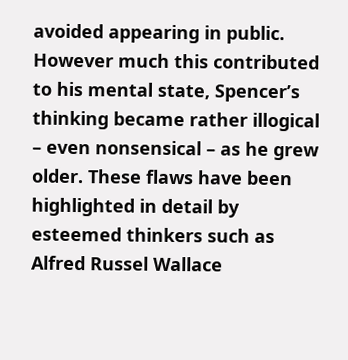avoided appearing in public.
However much this contributed to his mental state, Spencer’s thinking became rather illogical – even nonsensical – as he grew older. These flaws have been highlighted in detail by esteemed thinkers such as Alfred Russel Wallace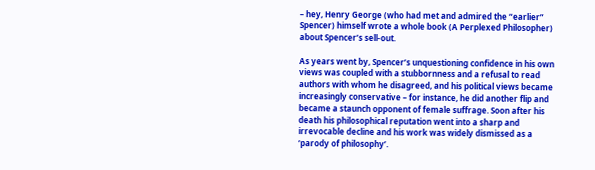– hey, Henry George (who had met and admired the “earlier” Spencer) himself wrote a whole book (A Perplexed Philosopher) about Spencer’s sell-out.

As years went by, Spencer’s unquestioning confidence in his own views was coupled with a stubbornness and a refusal to read authors with whom he disagreed, and his political views became increasingly conservative – for instance, he did another flip and became a staunch opponent of female suffrage. Soon after his death his philosophical reputation went into a sharp and irrevocable decline and his work was widely dismissed as a ‘parody of philosophy’.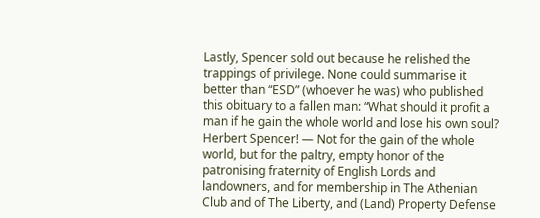Lastly, Spencer sold out because he relished the trappings of privilege. None could summarise it better than “ESD” (whoever he was) who published this obituary to a fallen man: “What should it profit a man if he gain the whole world and lose his own soul? Herbert Spencer! — Not for the gain of the whole world, but for the paltry, empty honor of the patronising fraternity of English Lords and landowners, and for membership in The Athenian Club and of The Liberty, and (Land) Property Defense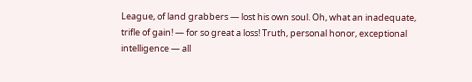League, of land grabbers — lost his own soul. Oh, what an inadequate, trifle of gain! — for so great a loss! Truth, personal honor, exceptional intelligence — all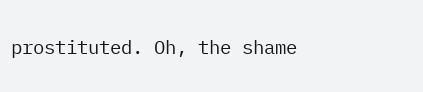prostituted. Oh, the shame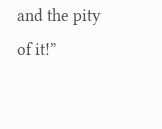and the pity of it!”